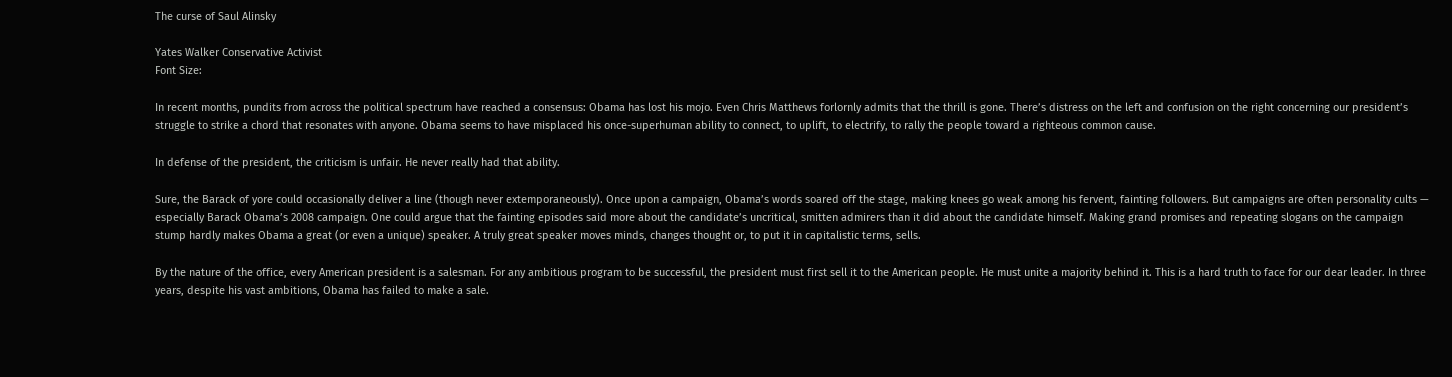The curse of Saul Alinsky

Yates Walker Conservative Activist
Font Size:

In recent months, pundits from across the political spectrum have reached a consensus: Obama has lost his mojo. Even Chris Matthews forlornly admits that the thrill is gone. There’s distress on the left and confusion on the right concerning our president’s struggle to strike a chord that resonates with anyone. Obama seems to have misplaced his once-superhuman ability to connect, to uplift, to electrify, to rally the people toward a righteous common cause.

In defense of the president, the criticism is unfair. He never really had that ability.

Sure, the Barack of yore could occasionally deliver a line (though never extemporaneously). Once upon a campaign, Obama’s words soared off the stage, making knees go weak among his fervent, fainting followers. But campaigns are often personality cults — especially Barack Obama’s 2008 campaign. One could argue that the fainting episodes said more about the candidate’s uncritical, smitten admirers than it did about the candidate himself. Making grand promises and repeating slogans on the campaign stump hardly makes Obama a great (or even a unique) speaker. A truly great speaker moves minds, changes thought or, to put it in capitalistic terms, sells.

By the nature of the office, every American president is a salesman. For any ambitious program to be successful, the president must first sell it to the American people. He must unite a majority behind it. This is a hard truth to face for our dear leader. In three years, despite his vast ambitions, Obama has failed to make a sale.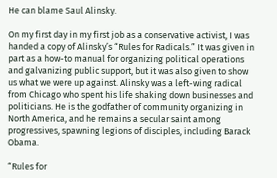He can blame Saul Alinsky.

On my first day in my first job as a conservative activist, I was handed a copy of Alinsky’s “Rules for Radicals.” It was given in part as a how-to manual for organizing political operations and galvanizing public support, but it was also given to show us what we were up against. Alinsky was a left-wing radical from Chicago who spent his life shaking down businesses and politicians. He is the godfather of community organizing in North America, and he remains a secular saint among progressives, spawning legions of disciples, including Barack Obama.

“Rules for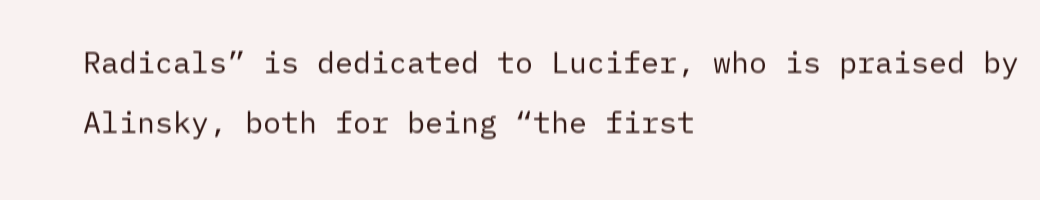Radicals” is dedicated to Lucifer, who is praised by Alinsky, both for being “the first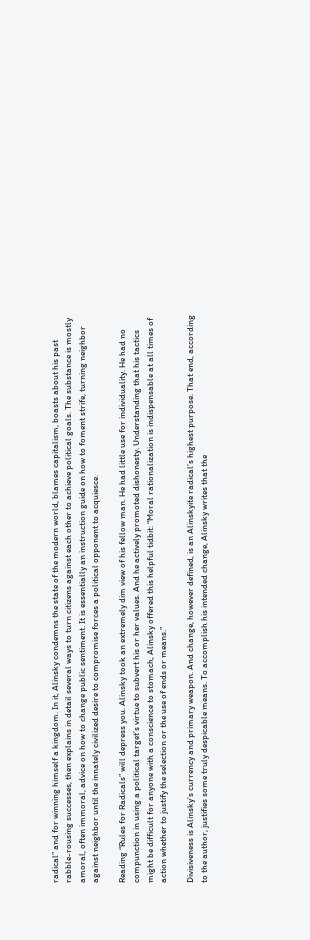radical” and for winning himself a kingdom. In it, Alinsky condemns the state of the modern world, blames capitalism, boasts about his past rabble-rousing successes, then explains in detail several ways to turn citizens against each other to achieve political goals. The substance is mostly amoral, often immoral, advice on how to change public sentiment. It is essentially an instruction guide on how to foment strife, turning neighbor against neighbor until the innately civilized desire to compromise forces a political opponent to acquiesce.

Reading “Rules for Radicals” will depress you. Alinsky took an extremely dim view of his fellow man. He had little use for individuality. He had no compunction in using a political target’s virtue to subvert his or her values. And he actively promoted dishonesty. Understanding that his tactics might be difficult for anyone with a conscience to stomach, Alinsky offered this helpful tidbit: “Moral rationalization is indispensable at all times of action whether to justify the selection or the use of ends or means.”

Divisiveness is Alinsky’s currency and primary weapon. And change, however defined, is an Alinskyite radical’s highest purpose. That end, according to the author, justifies some truly despicable means. To accomplish his intended change, Alinsky writes that the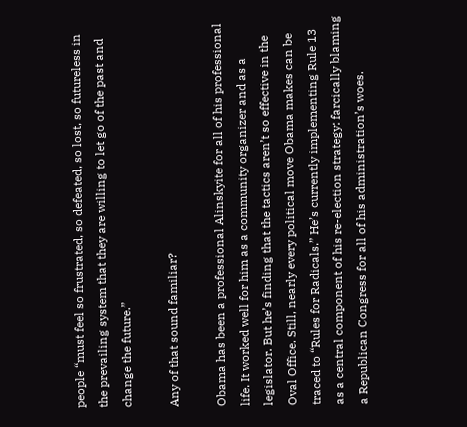people “must feel so frustrated, so defeated, so lost, so futureless in the prevailing system that they are willing to let go of the past and change the future.”

Any of that sound familiar?

Obama has been a professional Alinskyite for all of his professional life. It worked well for him as a community organizer and as a legislator. But he’s finding that the tactics aren’t so effective in the Oval Office. Still, nearly every political move Obama makes can be traced to “Rules for Radicals.” He’s currently implementing Rule 13 as a central component of his re-election strategy: farcically blaming a Republican Congress for all of his administration’s woes.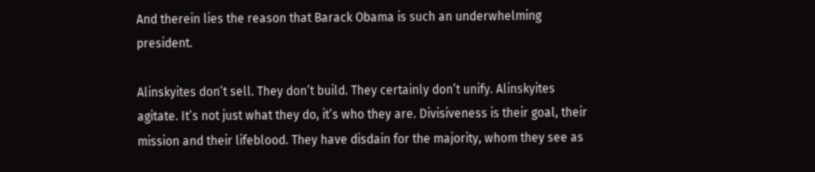And therein lies the reason that Barack Obama is such an underwhelming president.

Alinskyites don’t sell. They don’t build. They certainly don’t unify. Alinskyites agitate. It’s not just what they do, it’s who they are. Divisiveness is their goal, their mission and their lifeblood. They have disdain for the majority, whom they see as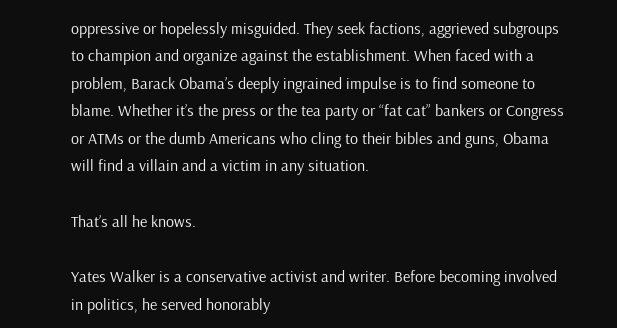oppressive or hopelessly misguided. They seek factions, aggrieved subgroups to champion and organize against the establishment. When faced with a problem, Barack Obama’s deeply ingrained impulse is to find someone to blame. Whether it’s the press or the tea party or “fat cat” bankers or Congress or ATMs or the dumb Americans who cling to their bibles and guns, Obama will find a villain and a victim in any situation.

That’s all he knows.

Yates Walker is a conservative activist and writer. Before becoming involved in politics, he served honorably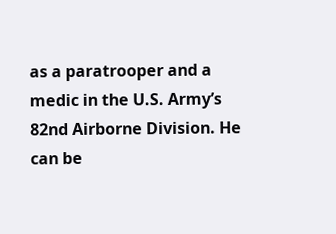as a paratrooper and a medic in the U.S. Army’s 82nd Airborne Division. He can be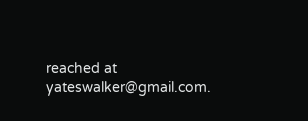reached at yateswalker@gmail.com.